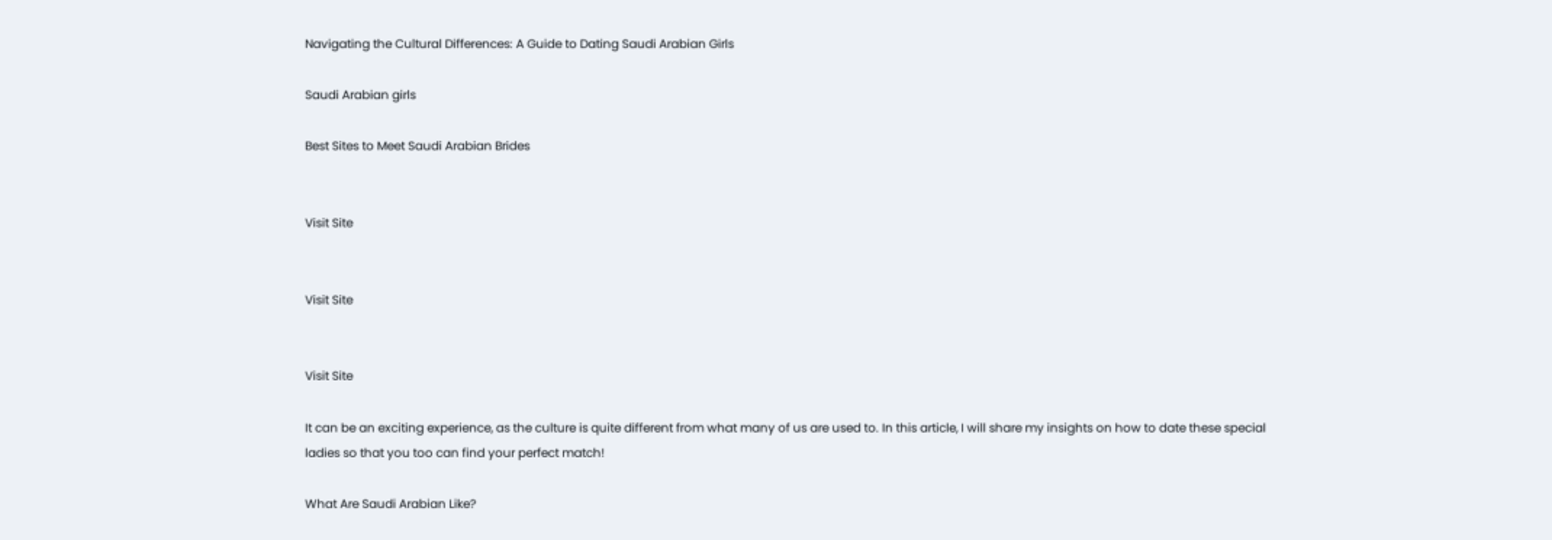Navigating the Cultural Differences: A Guide to Dating Saudi Arabian Girls

Saudi Arabian girls

Best Sites to Meet Saudi Arabian Brides


Visit Site


Visit Site


Visit Site

It can be an exciting experience, as the culture is quite different from what many of us are used to. In this article, I will share my insights on how to date these special ladies so that you too can find your perfect match!

What Are Saudi Arabian Like?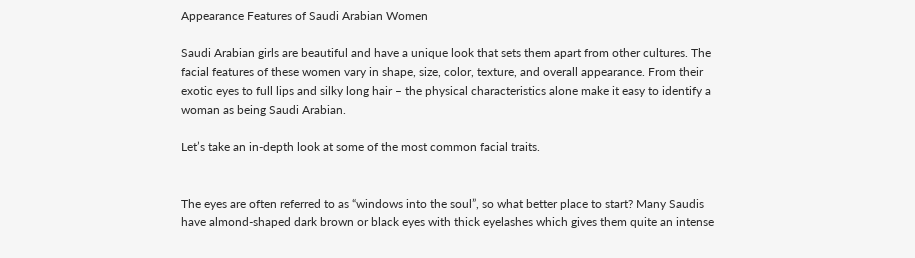Appearance Features of Saudi Arabian Women

Saudi Arabian girls are beautiful and have a unique look that sets them apart from other cultures. The facial features of these women vary in shape, size, color, texture, and overall appearance. From their exotic eyes to full lips and silky long hair – the physical characteristics alone make it easy to identify a woman as being Saudi Arabian.

Let’s take an in-depth look at some of the most common facial traits.


The eyes are often referred to as “windows into the soul”, so what better place to start? Many Saudis have almond-shaped dark brown or black eyes with thick eyelashes which gives them quite an intense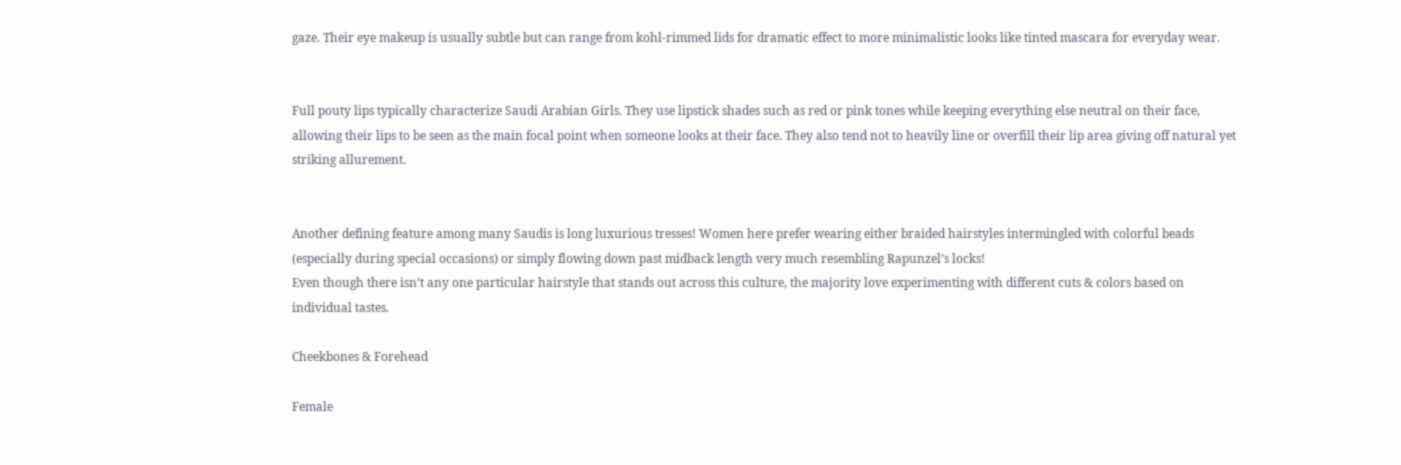gaze. Their eye makeup is usually subtle but can range from kohl-rimmed lids for dramatic effect to more minimalistic looks like tinted mascara for everyday wear.


Full pouty lips typically characterize Saudi Arabian Girls. They use lipstick shades such as red or pink tones while keeping everything else neutral on their face, allowing their lips to be seen as the main focal point when someone looks at their face. They also tend not to heavily line or overfill their lip area giving off natural yet striking allurement.


Another defining feature among many Saudis is long luxurious tresses! Women here prefer wearing either braided hairstyles intermingled with colorful beads (especially during special occasions) or simply flowing down past midback length very much resembling Rapunzel’s locks!
Even though there isn’t any one particular hairstyle that stands out across this culture, the majority love experimenting with different cuts & colors based on individual tastes.

Cheekbones & Forehead

Female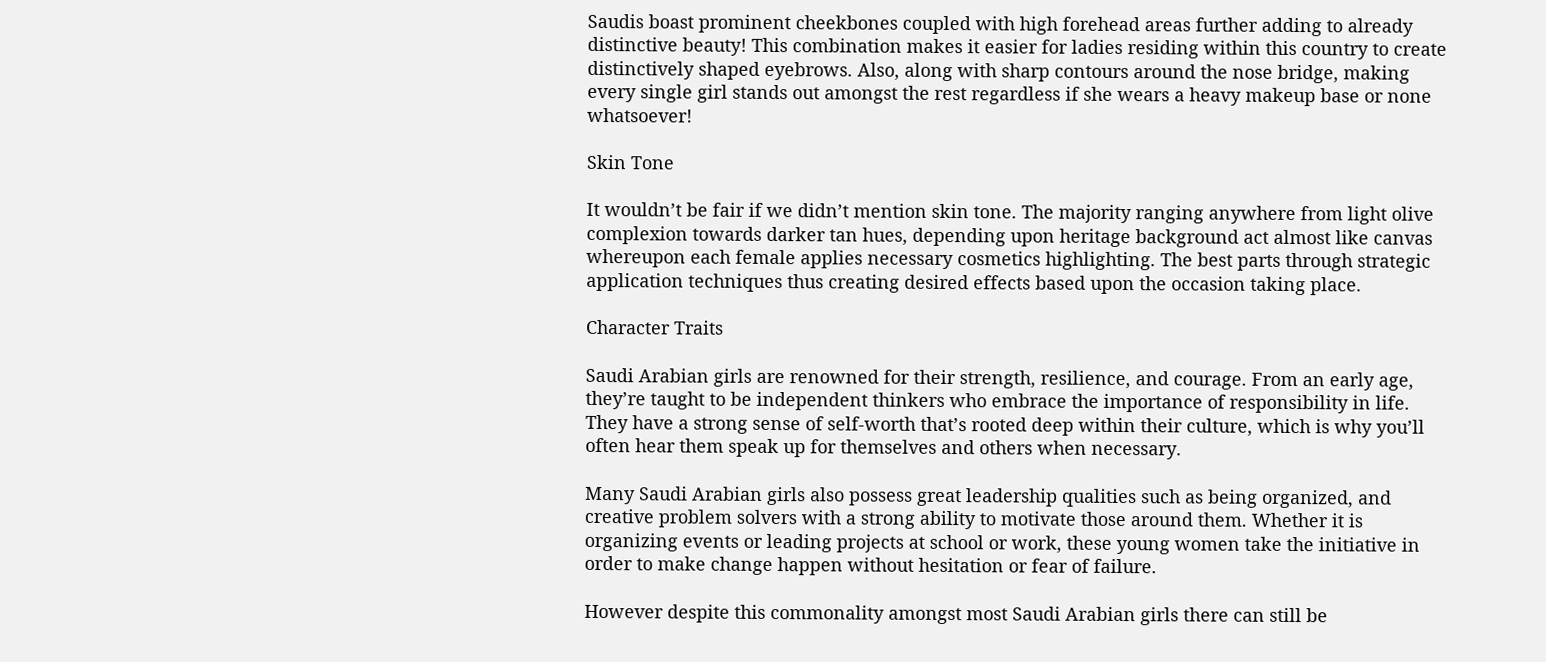Saudis boast prominent cheekbones coupled with high forehead areas further adding to already distinctive beauty! This combination makes it easier for ladies residing within this country to create distinctively shaped eyebrows. Also, along with sharp contours around the nose bridge, making every single girl stands out amongst the rest regardless if she wears a heavy makeup base or none whatsoever!

Skin Tone

It wouldn’t be fair if we didn’t mention skin tone. The majority ranging anywhere from light olive complexion towards darker tan hues, depending upon heritage background act almost like canvas whereupon each female applies necessary cosmetics highlighting. The best parts through strategic application techniques thus creating desired effects based upon the occasion taking place.

Character Traits

Saudi Arabian girls are renowned for their strength, resilience, and courage. From an early age, they’re taught to be independent thinkers who embrace the importance of responsibility in life. They have a strong sense of self-worth that’s rooted deep within their culture, which is why you’ll often hear them speak up for themselves and others when necessary.

Many Saudi Arabian girls also possess great leadership qualities such as being organized, and creative problem solvers with a strong ability to motivate those around them. Whether it is organizing events or leading projects at school or work, these young women take the initiative in order to make change happen without hesitation or fear of failure.

However despite this commonality amongst most Saudi Arabian girls there can still be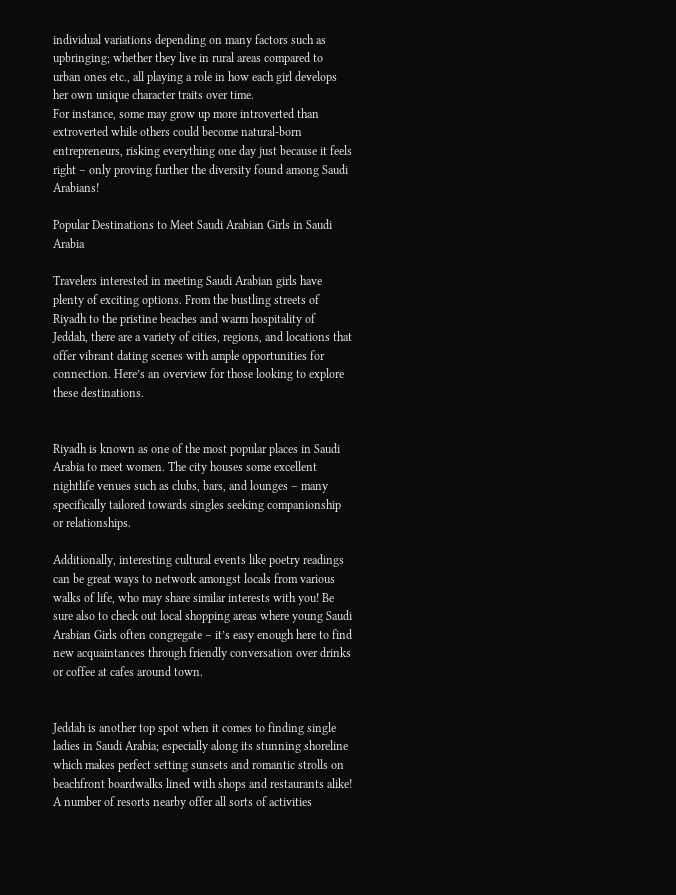individual variations depending on many factors such as upbringing; whether they live in rural areas compared to urban ones etc., all playing a role in how each girl develops her own unique character traits over time.
For instance, some may grow up more introverted than extroverted while others could become natural-born entrepreneurs, risking everything one day just because it feels right – only proving further the diversity found among Saudi Arabians!

Popular Destinations to Meet Saudi Arabian Girls in Saudi Arabia

Travelers interested in meeting Saudi Arabian girls have plenty of exciting options. From the bustling streets of Riyadh to the pristine beaches and warm hospitality of Jeddah, there are a variety of cities, regions, and locations that offer vibrant dating scenes with ample opportunities for connection. Here’s an overview for those looking to explore these destinations.


Riyadh is known as one of the most popular places in Saudi Arabia to meet women. The city houses some excellent nightlife venues such as clubs, bars, and lounges – many specifically tailored towards singles seeking companionship or relationships.

Additionally, interesting cultural events like poetry readings can be great ways to network amongst locals from various walks of life, who may share similar interests with you! Be sure also to check out local shopping areas where young Saudi Arabian Girls often congregate – it’s easy enough here to find new acquaintances through friendly conversation over drinks or coffee at cafes around town.


Jeddah is another top spot when it comes to finding single ladies in Saudi Arabia; especially along its stunning shoreline which makes perfect setting sunsets and romantic strolls on beachfront boardwalks lined with shops and restaurants alike!
A number of resorts nearby offer all sorts of activities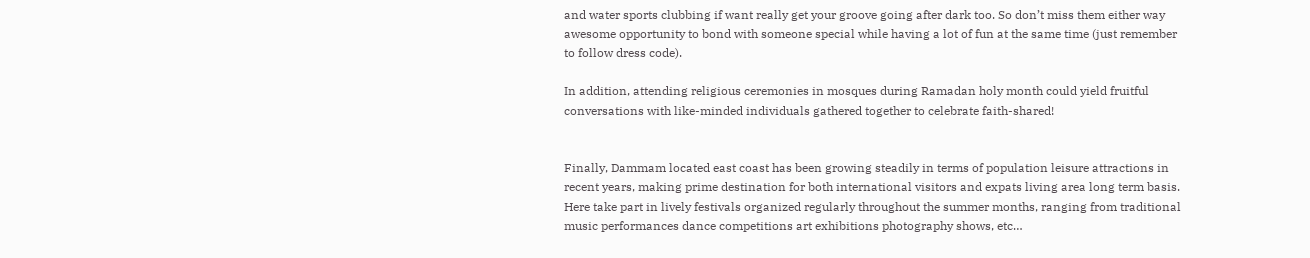and water sports clubbing if want really get your groove going after dark too. So don’t miss them either way awesome opportunity to bond with someone special while having a lot of fun at the same time (just remember to follow dress code).

In addition, attending religious ceremonies in mosques during Ramadan holy month could yield fruitful conversations with like-minded individuals gathered together to celebrate faith-shared!


Finally, Dammam located east coast has been growing steadily in terms of population leisure attractions in recent years, making prime destination for both international visitors and expats living area long term basis. Here take part in lively festivals organized regularly throughout the summer months, ranging from traditional music performances dance competitions art exhibitions photography shows, etc…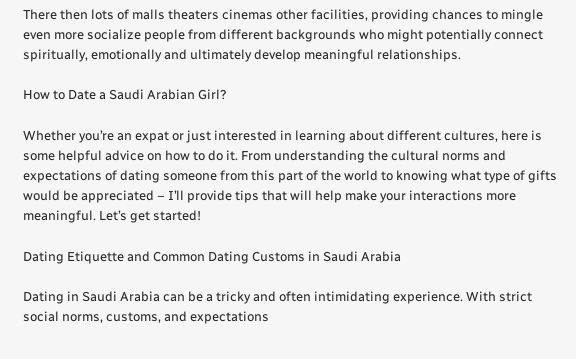There then lots of malls theaters cinemas other facilities, providing chances to mingle even more socialize people from different backgrounds who might potentially connect spiritually, emotionally and ultimately develop meaningful relationships.

How to Date a Saudi Arabian Girl?

Whether you’re an expat or just interested in learning about different cultures, here is some helpful advice on how to do it. From understanding the cultural norms and expectations of dating someone from this part of the world to knowing what type of gifts would be appreciated – I’ll provide tips that will help make your interactions more meaningful. Let’s get started!

Dating Etiquette and Common Dating Customs in Saudi Arabia

Dating in Saudi Arabia can be a tricky and often intimidating experience. With strict social norms, customs, and expectations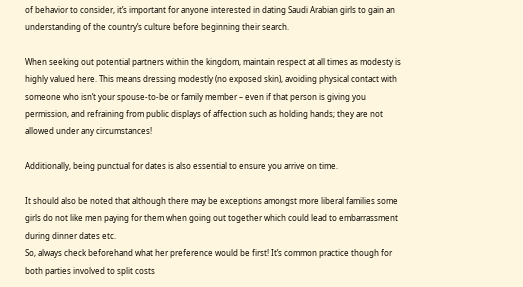of behavior to consider, it’s important for anyone interested in dating Saudi Arabian girls to gain an understanding of the country’s culture before beginning their search.

When seeking out potential partners within the kingdom, maintain respect at all times as modesty is highly valued here. This means dressing modestly (no exposed skin), avoiding physical contact with someone who isn’t your spouse-to-be or family member – even if that person is giving you permission, and refraining from public displays of affection such as holding hands; they are not allowed under any circumstances!

Additionally, being punctual for dates is also essential to ensure you arrive on time.

It should also be noted that although there may be exceptions amongst more liberal families some girls do not like men paying for them when going out together which could lead to embarrassment during dinner dates etc.
So, always check beforehand what her preference would be first! It’s common practice though for both parties involved to split costs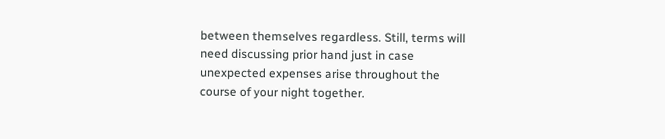between themselves regardless. Still, terms will need discussing prior hand just in case unexpected expenses arise throughout the course of your night together.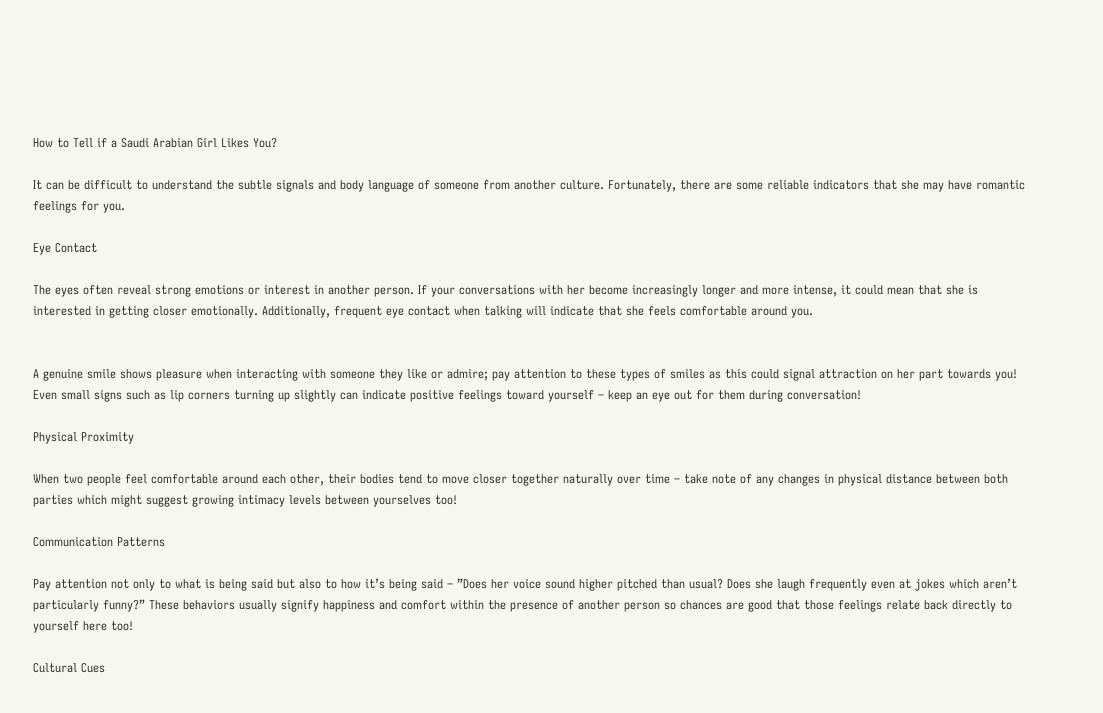How to Tell if a Saudi Arabian Girl Likes You?

It can be difficult to understand the subtle signals and body language of someone from another culture. Fortunately, there are some reliable indicators that she may have romantic feelings for you.

Eye Contact

The eyes often reveal strong emotions or interest in another person. If your conversations with her become increasingly longer and more intense, it could mean that she is interested in getting closer emotionally. Additionally, frequent eye contact when talking will indicate that she feels comfortable around you.


A genuine smile shows pleasure when interacting with someone they like or admire; pay attention to these types of smiles as this could signal attraction on her part towards you! Even small signs such as lip corners turning up slightly can indicate positive feelings toward yourself – keep an eye out for them during conversation!

Physical Proximity

When two people feel comfortable around each other, their bodies tend to move closer together naturally over time – take note of any changes in physical distance between both parties which might suggest growing intimacy levels between yourselves too!

Communication Patterns

Pay attention not only to what is being said but also to how it’s being said – ”Does her voice sound higher pitched than usual? Does she laugh frequently even at jokes which aren’t particularly funny?” These behaviors usually signify happiness and comfort within the presence of another person so chances are good that those feelings relate back directly to yourself here too!

Cultural Cues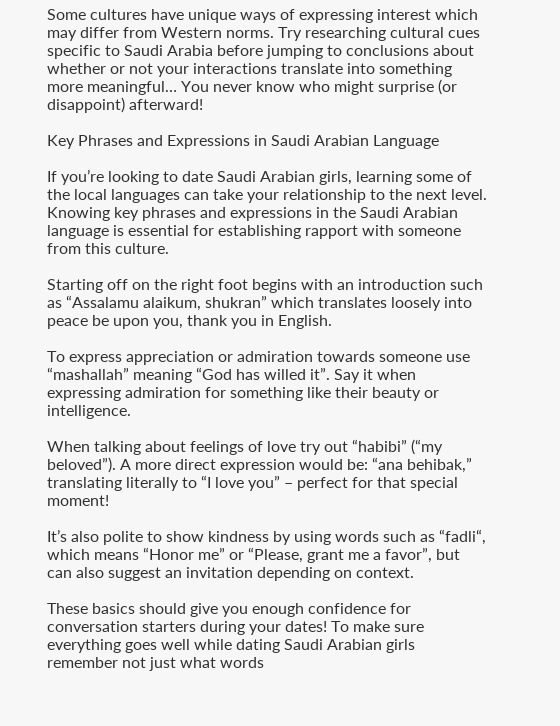Some cultures have unique ways of expressing interest which may differ from Western norms. Try researching cultural cues specific to Saudi Arabia before jumping to conclusions about whether or not your interactions translate into something more meaningful… You never know who might surprise (or disappoint) afterward!

Key Phrases and Expressions in Saudi Arabian Language

If you’re looking to date Saudi Arabian girls, learning some of the local languages can take your relationship to the next level. Knowing key phrases and expressions in the Saudi Arabian language is essential for establishing rapport with someone from this culture.

Starting off on the right foot begins with an introduction such as “Assalamu alaikum, shukran” which translates loosely into peace be upon you, thank you in English.

To express appreciation or admiration towards someone use “mashallah” meaning “God has willed it”. Say it when expressing admiration for something like their beauty or intelligence.

When talking about feelings of love try out “habibi” (“my beloved”). A more direct expression would be: “ana behibak,” translating literally to “I love you” – perfect for that special moment!

It’s also polite to show kindness by using words such as “fadli“, which means “Honor me” or “Please, grant me a favor”, but can also suggest an invitation depending on context.

These basics should give you enough confidence for conversation starters during your dates! To make sure everything goes well while dating Saudi Arabian girls remember not just what words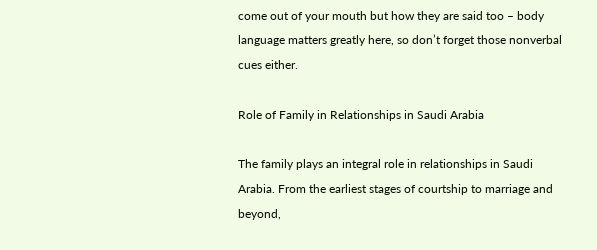come out of your mouth but how they are said too – body language matters greatly here, so don’t forget those nonverbal cues either.

Role of Family in Relationships in Saudi Arabia

The family plays an integral role in relationships in Saudi Arabia. From the earliest stages of courtship to marriage and beyond,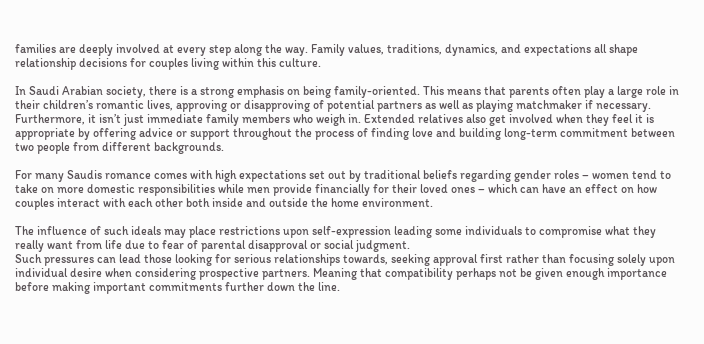families are deeply involved at every step along the way. Family values, traditions, dynamics, and expectations all shape relationship decisions for couples living within this culture.

In Saudi Arabian society, there is a strong emphasis on being family-oriented. This means that parents often play a large role in their children’s romantic lives, approving or disapproving of potential partners as well as playing matchmaker if necessary. Furthermore, it isn’t just immediate family members who weigh in. Extended relatives also get involved when they feel it is appropriate by offering advice or support throughout the process of finding love and building long-term commitment between two people from different backgrounds.

For many Saudis romance comes with high expectations set out by traditional beliefs regarding gender roles – women tend to take on more domestic responsibilities while men provide financially for their loved ones – which can have an effect on how couples interact with each other both inside and outside the home environment.

The influence of such ideals may place restrictions upon self-expression leading some individuals to compromise what they really want from life due to fear of parental disapproval or social judgment.
Such pressures can lead those looking for serious relationships towards, seeking approval first rather than focusing solely upon individual desire when considering prospective partners. Meaning that compatibility perhaps not be given enough importance before making important commitments further down the line.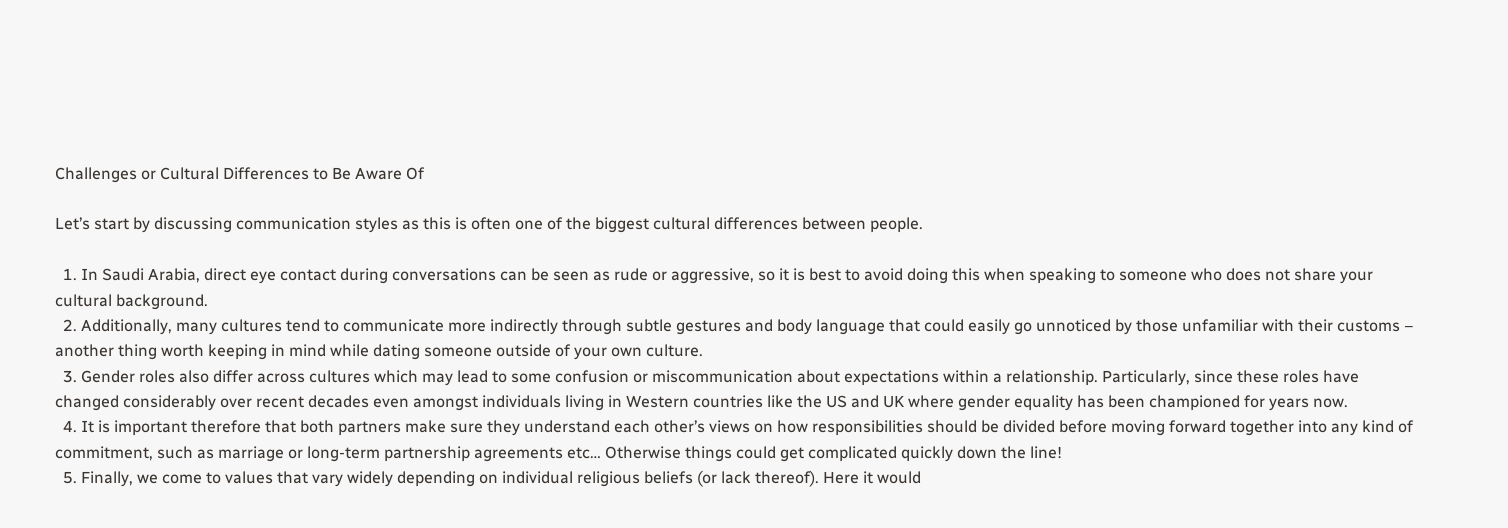Challenges or Cultural Differences to Be Aware Of

Let’s start by discussing communication styles as this is often one of the biggest cultural differences between people.

  1. In Saudi Arabia, direct eye contact during conversations can be seen as rude or aggressive, so it is best to avoid doing this when speaking to someone who does not share your cultural background.
  2. Additionally, many cultures tend to communicate more indirectly through subtle gestures and body language that could easily go unnoticed by those unfamiliar with their customs – another thing worth keeping in mind while dating someone outside of your own culture.
  3. Gender roles also differ across cultures which may lead to some confusion or miscommunication about expectations within a relationship. Particularly, since these roles have changed considerably over recent decades even amongst individuals living in Western countries like the US and UK where gender equality has been championed for years now.
  4. It is important therefore that both partners make sure they understand each other’s views on how responsibilities should be divided before moving forward together into any kind of commitment, such as marriage or long-term partnership agreements etc… Otherwise things could get complicated quickly down the line!
  5. Finally, we come to values that vary widely depending on individual religious beliefs (or lack thereof). Here it would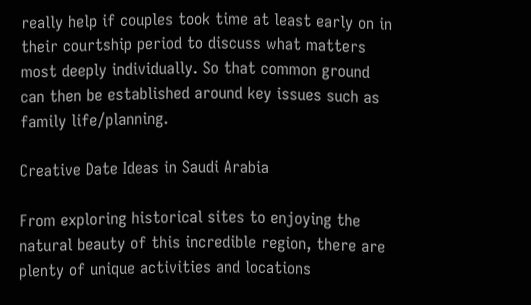really help if couples took time at least early on in their courtship period to discuss what matters most deeply individually. So that common ground can then be established around key issues such as family life/planning.

Creative Date Ideas in Saudi Arabia

From exploring historical sites to enjoying the natural beauty of this incredible region, there are plenty of unique activities and locations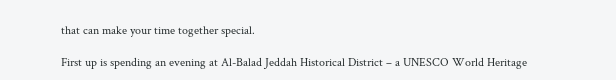that can make your time together special.

First up is spending an evening at Al-Balad Jeddah Historical District – a UNESCO World Heritage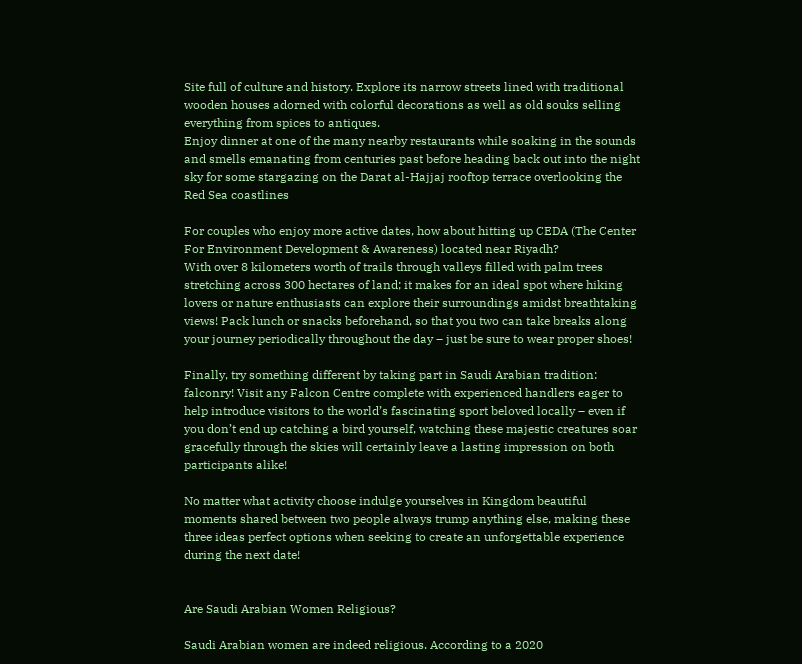Site full of culture and history. Explore its narrow streets lined with traditional wooden houses adorned with colorful decorations as well as old souks selling everything from spices to antiques.
Enjoy dinner at one of the many nearby restaurants while soaking in the sounds and smells emanating from centuries past before heading back out into the night sky for some stargazing on the Darat al-Hajjaj rooftop terrace overlooking the Red Sea coastlines

For couples who enjoy more active dates, how about hitting up CEDA (The Center For Environment Development & Awareness) located near Riyadh?
With over 8 kilometers worth of trails through valleys filled with palm trees stretching across 300 hectares of land; it makes for an ideal spot where hiking lovers or nature enthusiasts can explore their surroundings amidst breathtaking views! Pack lunch or snacks beforehand, so that you two can take breaks along your journey periodically throughout the day – just be sure to wear proper shoes!

Finally, try something different by taking part in Saudi Arabian tradition: falconry! Visit any Falcon Centre complete with experienced handlers eager to help introduce visitors to the world’s fascinating sport beloved locally – even if you don’t end up catching a bird yourself, watching these majestic creatures soar gracefully through the skies will certainly leave a lasting impression on both participants alike!

No matter what activity choose indulge yourselves in Kingdom beautiful moments shared between two people always trump anything else, making these three ideas perfect options when seeking to create an unforgettable experience during the next date!


Are Saudi Arabian Women Religious?

Saudi Arabian women are indeed religious. According to a 2020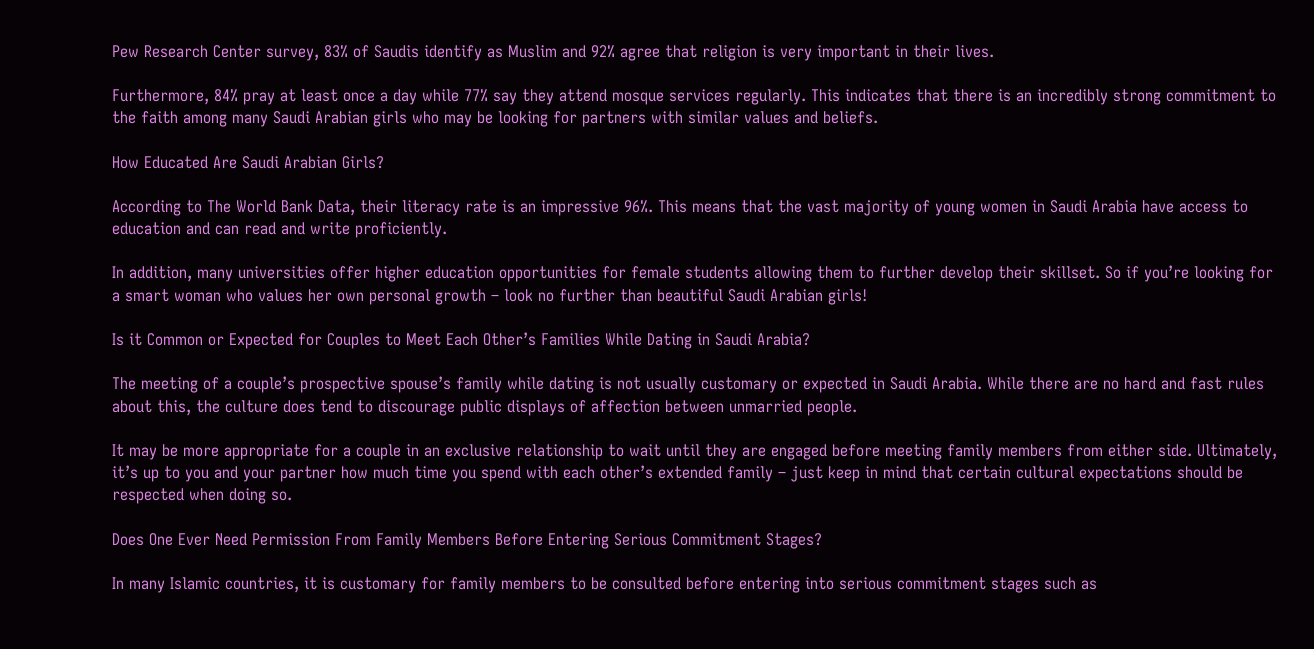Pew Research Center survey, 83% of Saudis identify as Muslim and 92% agree that religion is very important in their lives.

Furthermore, 84% pray at least once a day while 77% say they attend mosque services regularly. This indicates that there is an incredibly strong commitment to the faith among many Saudi Arabian girls who may be looking for partners with similar values and beliefs.

How Educated Are Saudi Arabian Girls?

According to The World Bank Data, their literacy rate is an impressive 96%. This means that the vast majority of young women in Saudi Arabia have access to education and can read and write proficiently.

In addition, many universities offer higher education opportunities for female students allowing them to further develop their skillset. So if you’re looking for a smart woman who values her own personal growth – look no further than beautiful Saudi Arabian girls!

Is it Common or Expected for Couples to Meet Each Other’s Families While Dating in Saudi Arabia?

The meeting of a couple’s prospective spouse’s family while dating is not usually customary or expected in Saudi Arabia. While there are no hard and fast rules about this, the culture does tend to discourage public displays of affection between unmarried people.

It may be more appropriate for a couple in an exclusive relationship to wait until they are engaged before meeting family members from either side. Ultimately, it’s up to you and your partner how much time you spend with each other’s extended family – just keep in mind that certain cultural expectations should be respected when doing so.

Does One Ever Need Permission From Family Members Before Entering Serious Commitment Stages?

In many Islamic countries, it is customary for family members to be consulted before entering into serious commitment stages such as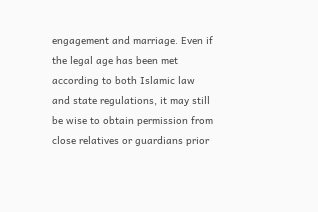engagement and marriage. Even if the legal age has been met according to both Islamic law and state regulations, it may still be wise to obtain permission from close relatives or guardians prior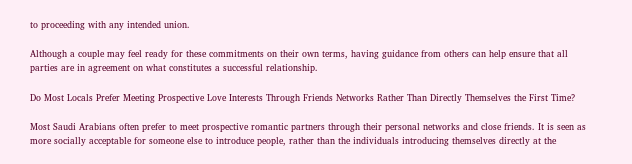to proceeding with any intended union.

Although a couple may feel ready for these commitments on their own terms, having guidance from others can help ensure that all parties are in agreement on what constitutes a successful relationship.

Do Most Locals Prefer Meeting Prospective Love Interests Through Friends Networks Rather Than Directly Themselves the First Time?

Most Saudi Arabians often prefer to meet prospective romantic partners through their personal networks and close friends. It is seen as more socially acceptable for someone else to introduce people, rather than the individuals introducing themselves directly at the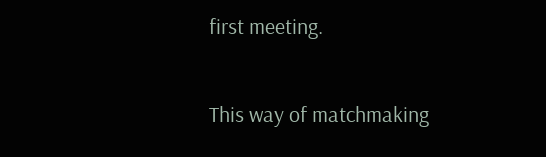first meeting.

This way of matchmaking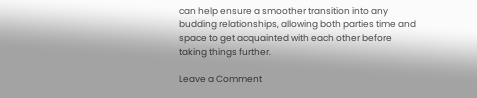can help ensure a smoother transition into any budding relationships, allowing both parties time and space to get acquainted with each other before taking things further.

Leave a Comment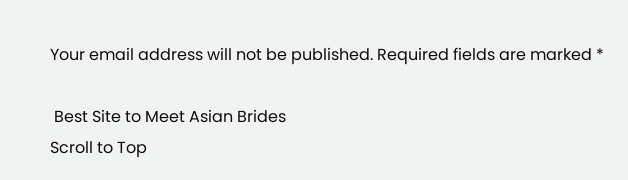Your email address will not be published. Required fields are marked *

 Best Site to Meet Asian Brides
Scroll to Top